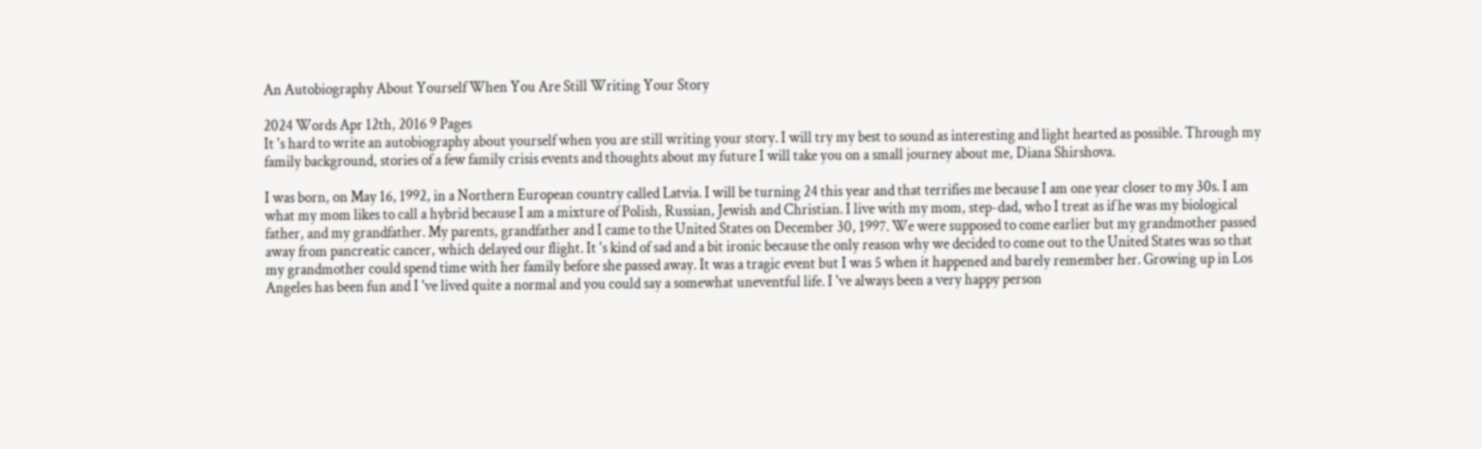An Autobiography About Yourself When You Are Still Writing Your Story

2024 Words Apr 12th, 2016 9 Pages
It 's hard to write an autobiography about yourself when you are still writing your story. I will try my best to sound as interesting and light hearted as possible. Through my family background, stories of a few family crisis events and thoughts about my future I will take you on a small journey about me, Diana Shirshova.

I was born, on May 16, 1992, in a Northern European country called Latvia. I will be turning 24 this year and that terrifies me because I am one year closer to my 30s. I am what my mom likes to call a hybrid because I am a mixture of Polish, Russian, Jewish and Christian. I live with my mom, step-dad, who I treat as if he was my biological father, and my grandfather. My parents, grandfather and I came to the United States on December 30, 1997. We were supposed to come earlier but my grandmother passed away from pancreatic cancer, which delayed our flight. It 's kind of sad and a bit ironic because the only reason why we decided to come out to the United States was so that my grandmother could spend time with her family before she passed away. It was a tragic event but I was 5 when it happened and barely remember her. Growing up in Los Angeles has been fun and I 've lived quite a normal and you could say a somewhat uneventful life. I 've always been a very happy person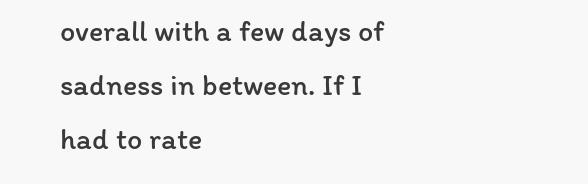overall with a few days of sadness in between. If I had to rate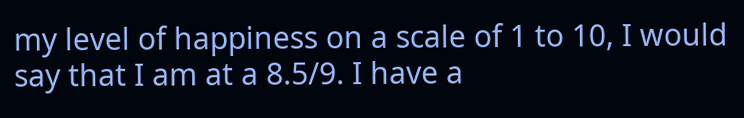my level of happiness on a scale of 1 to 10, I would say that I am at a 8.5/9. I have a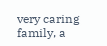very caring family, a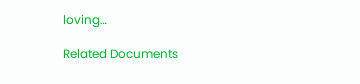loving…

Related Documents